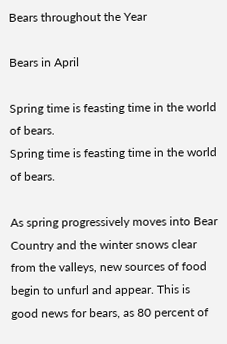Bears throughout the Year

Bears in April

Spring time is feasting time in the world of bears.
Spring time is feasting time in the world of bears.

As spring progressively moves into Bear Country and the winter snows clear from the valleys, new sources of food begin to unfurl and appear. This is good news for bears, as 80 percent of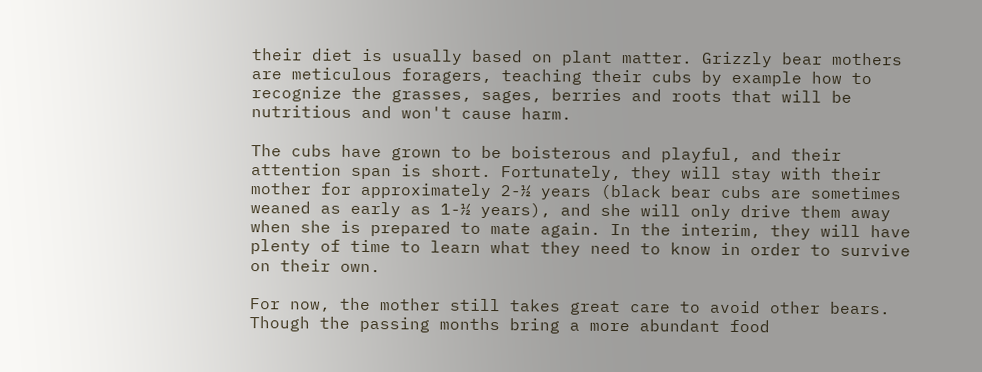their diet is usually based on plant matter. Grizzly bear mothers are meticulous foragers, teaching their cubs by example how to recognize the grasses, sages, berries and roots that will be nutritious and won't cause harm.

The cubs have grown to be boisterous and playful, and their attention span is short. Fortunately, they will stay with their mother for approximately 2-½ years (black bear cubs are sometimes weaned as early as 1-½ years), and she will only drive them away when she is prepared to mate again. In the interim, they will have plenty of time to learn what they need to know in order to survive on their own.

For now, the mother still takes great care to avoid other bears. Though the passing months bring a more abundant food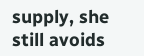supply, she still avoids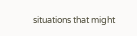situations that might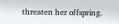threaten her offspring.